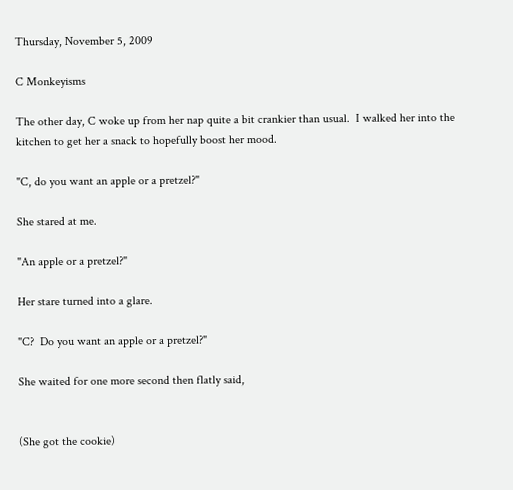Thursday, November 5, 2009

C Monkeyisms

The other day, C woke up from her nap quite a bit crankier than usual.  I walked her into the kitchen to get her a snack to hopefully boost her mood.

"C, do you want an apple or a pretzel?"

She stared at me.

"An apple or a pretzel?"

Her stare turned into a glare.

"C?  Do you want an apple or a pretzel?"

She waited for one more second then flatly said,


(She got the cookie)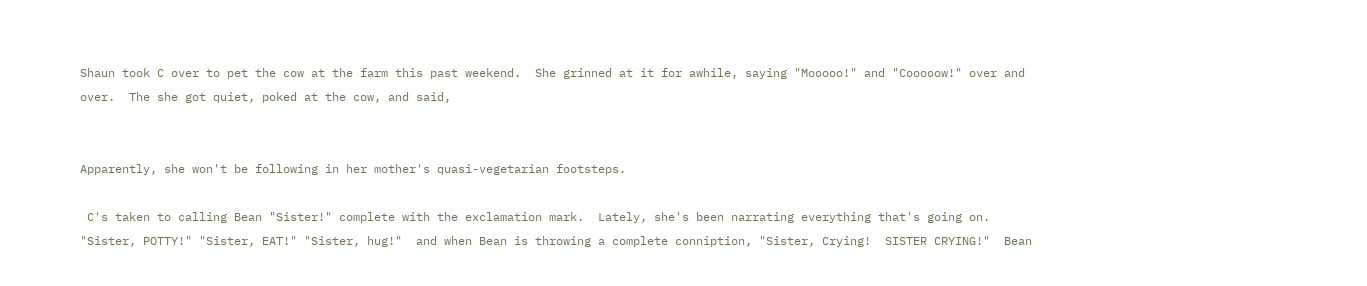Shaun took C over to pet the cow at the farm this past weekend.  She grinned at it for awhile, saying "Mooooo!" and "Cooooow!" over and over.  The she got quiet, poked at the cow, and said,


Apparently, she won't be following in her mother's quasi-vegetarian footsteps.

 C's taken to calling Bean "Sister!" complete with the exclamation mark.  Lately, she's been narrating everything that's going on.  "Sister, POTTY!" "Sister, EAT!" "Sister, hug!"  and when Bean is throwing a complete conniption, "Sister, Crying!  SISTER CRYING!"  Bean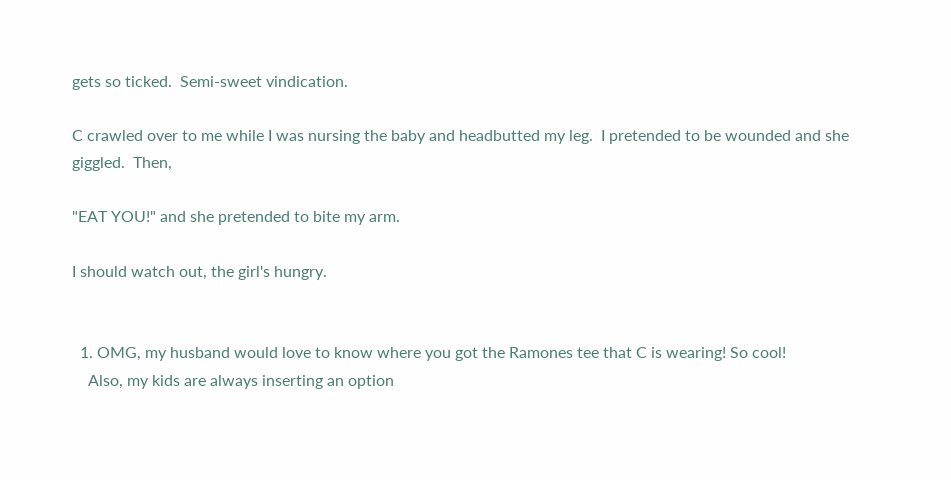gets so ticked.  Semi-sweet vindication.

C crawled over to me while I was nursing the baby and headbutted my leg.  I pretended to be wounded and she giggled.  Then,

"EAT YOU!" and she pretended to bite my arm.

I should watch out, the girl's hungry.


  1. OMG, my husband would love to know where you got the Ramones tee that C is wearing! So cool!
    Also, my kids are always inserting an option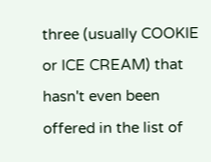three (usually COOKIE or ICE CREAM) that hasn't even been offered in the list of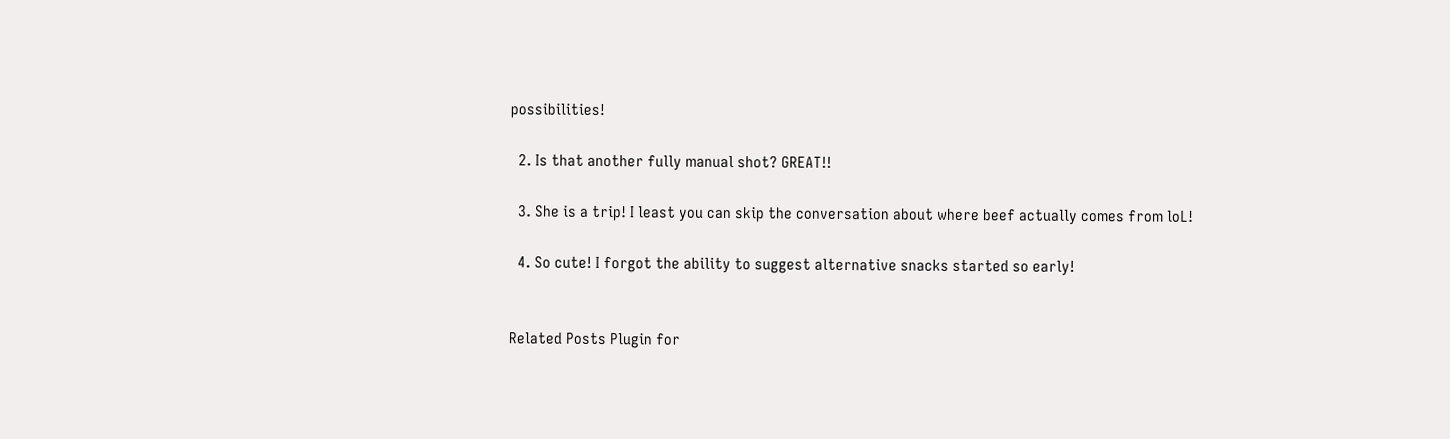possibilities!

  2. Is that another fully manual shot? GREAT!!

  3. She is a trip! I least you can skip the conversation about where beef actually comes from loL!

  4. So cute! I forgot the ability to suggest alternative snacks started so early!


Related Posts Plugin for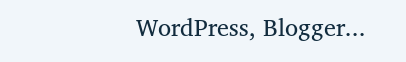WordPress, Blogger...